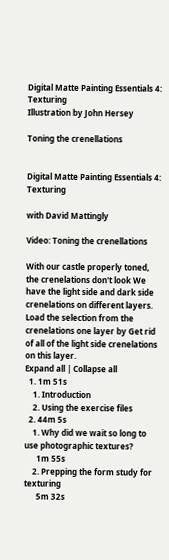Digital Matte Painting Essentials 4: Texturing
Illustration by John Hersey

Toning the crenellations


Digital Matte Painting Essentials 4: Texturing

with David Mattingly

Video: Toning the crenellations

With our castle properly toned, the crenelations don't look We have the light side and dark side crenelations on different layers. Load the selection from the crenelations one layer by Get rid of all of the light side crenelations on this layer.
Expand all | Collapse all
  1. 1m 51s
    1. Introduction
    2. Using the exercise files
  2. 44m 5s
    1. Why did we wait so long to use photographic textures?
      1m 55s
    2. Prepping the form study for texturing
      5m 32s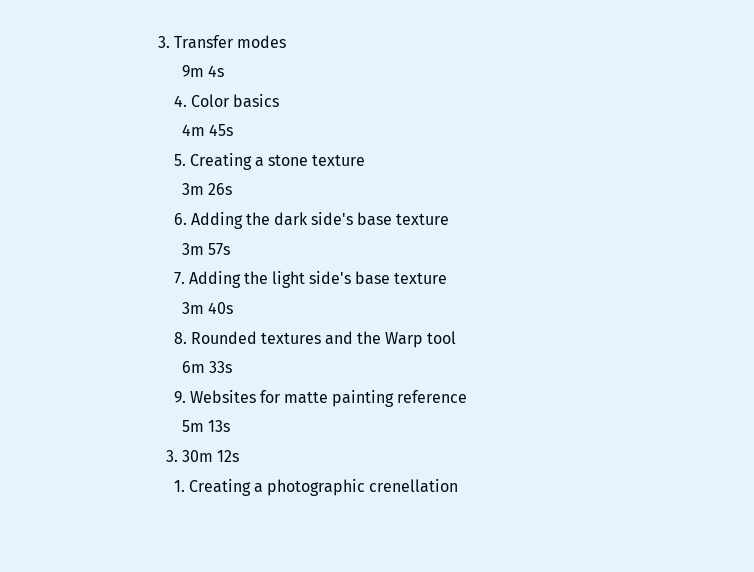3. Transfer modes
      9m 4s
    4. Color basics
      4m 45s
    5. Creating a stone texture
      3m 26s
    6. Adding the dark side's base texture
      3m 57s
    7. Adding the light side's base texture
      3m 40s
    8. Rounded textures and the Warp tool
      6m 33s
    9. Websites for matte painting reference
      5m 13s
  3. 30m 12s
    1. Creating a photographic crenellation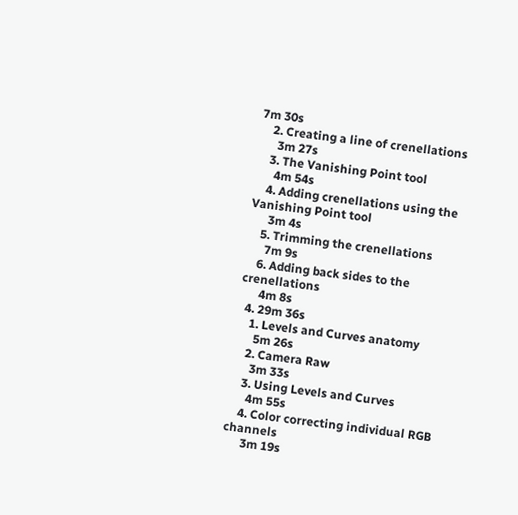7m 30s
    2. Creating a line of crenellations
      3m 27s
    3. The Vanishing Point tool
      4m 54s
    4. Adding crenellations using the Vanishing Point tool
      3m 4s
    5. Trimming the crenellations
      7m 9s
    6. Adding back sides to the crenellations
      4m 8s
  4. 29m 36s
    1. Levels and Curves anatomy
      5m 26s
    2. Camera Raw
      3m 33s
    3. Using Levels and Curves
      4m 55s
    4. Color correcting individual RGB channels
      3m 19s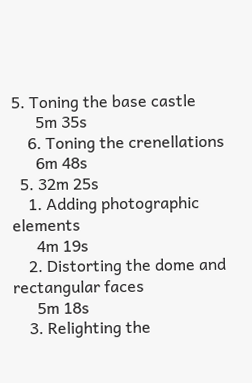5. Toning the base castle
      5m 35s
    6. Toning the crenellations
      6m 48s
  5. 32m 25s
    1. Adding photographic elements
      4m 19s
    2. Distorting the dome and rectangular faces
      5m 18s
    3. Relighting the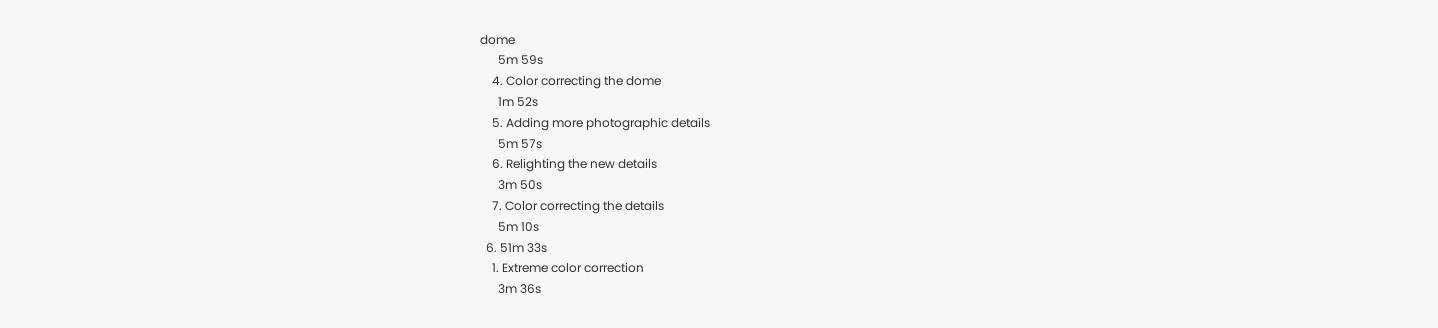dome
      5m 59s
    4. Color correcting the dome
      1m 52s
    5. Adding more photographic details
      5m 57s
    6. Relighting the new details
      3m 50s
    7. Color correcting the details
      5m 10s
  6. 51m 33s
    1. Extreme color correction
      3m 36s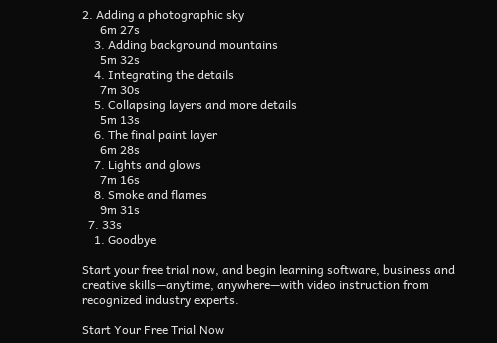2. Adding a photographic sky
      6m 27s
    3. Adding background mountains
      5m 32s
    4. Integrating the details
      7m 30s
    5. Collapsing layers and more details
      5m 13s
    6. The final paint layer
      6m 28s
    7. Lights and glows
      7m 16s
    8. Smoke and flames
      9m 31s
  7. 33s
    1. Goodbye

Start your free trial now, and begin learning software, business and creative skills—anytime, anywhere—with video instruction from recognized industry experts.

Start Your Free Trial Now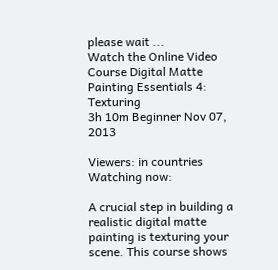please wait ...
Watch the Online Video Course Digital Matte Painting Essentials 4: Texturing
3h 10m Beginner Nov 07, 2013

Viewers: in countries Watching now:

A crucial step in building a realistic digital matte painting is texturing your scene. This course shows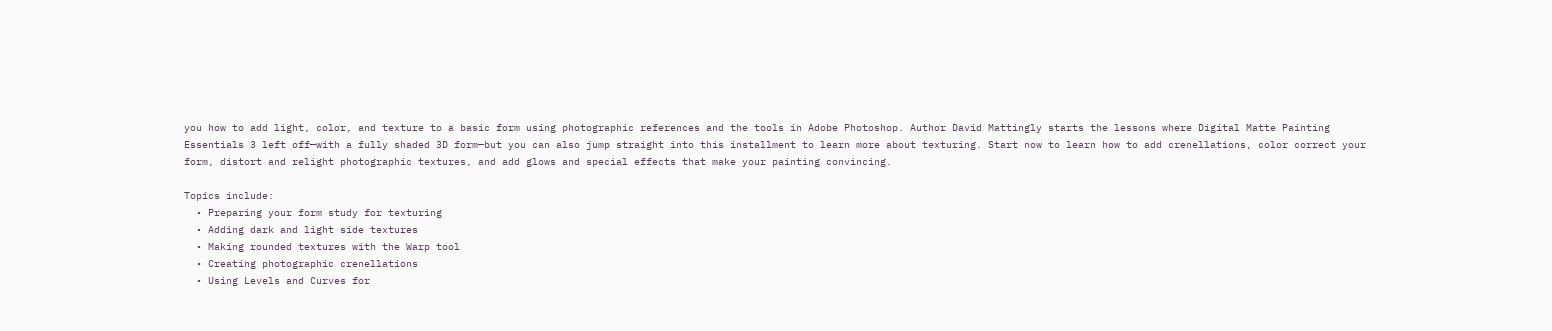you how to add light, color, and texture to a basic form using photographic references and the tools in Adobe Photoshop. Author David Mattingly starts the lessons where Digital Matte Painting Essentials 3 left off—with a fully shaded 3D form—but you can also jump straight into this installment to learn more about texturing. Start now to learn how to add crenellations, color correct your form, distort and relight photographic textures, and add glows and special effects that make your painting convincing.

Topics include:
  • Preparing your form study for texturing
  • Adding dark and light side textures
  • Making rounded textures with the Warp tool
  • Creating photographic crenellations
  • Using Levels and Curves for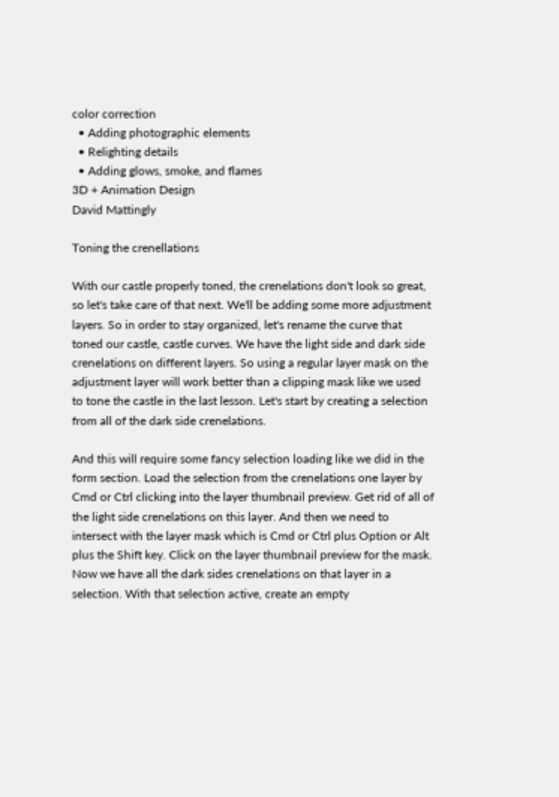color correction
  • Adding photographic elements
  • Relighting details
  • Adding glows, smoke, and flames
3D + Animation Design
David Mattingly

Toning the crenellations

With our castle properly toned, the crenelations don't look so great, so let's take care of that next. We'll be adding some more adjustment layers. So in order to stay organized, let's rename the curve that toned our castle, castle curves. We have the light side and dark side crenelations on different layers. So using a regular layer mask on the adjustment layer will work better than a clipping mask like we used to tone the castle in the last lesson. Let's start by creating a selection from all of the dark side crenelations.

And this will require some fancy selection loading like we did in the form section. Load the selection from the crenelations one layer by Cmd or Ctrl clicking into the layer thumbnail preview. Get rid of all of the light side crenelations on this layer. And then we need to intersect with the layer mask which is Cmd or Ctrl plus Option or Alt plus the Shift key. Click on the layer thumbnail preview for the mask. Now we have all the dark sides crenelations on that layer in a selection. With that selection active, create an empty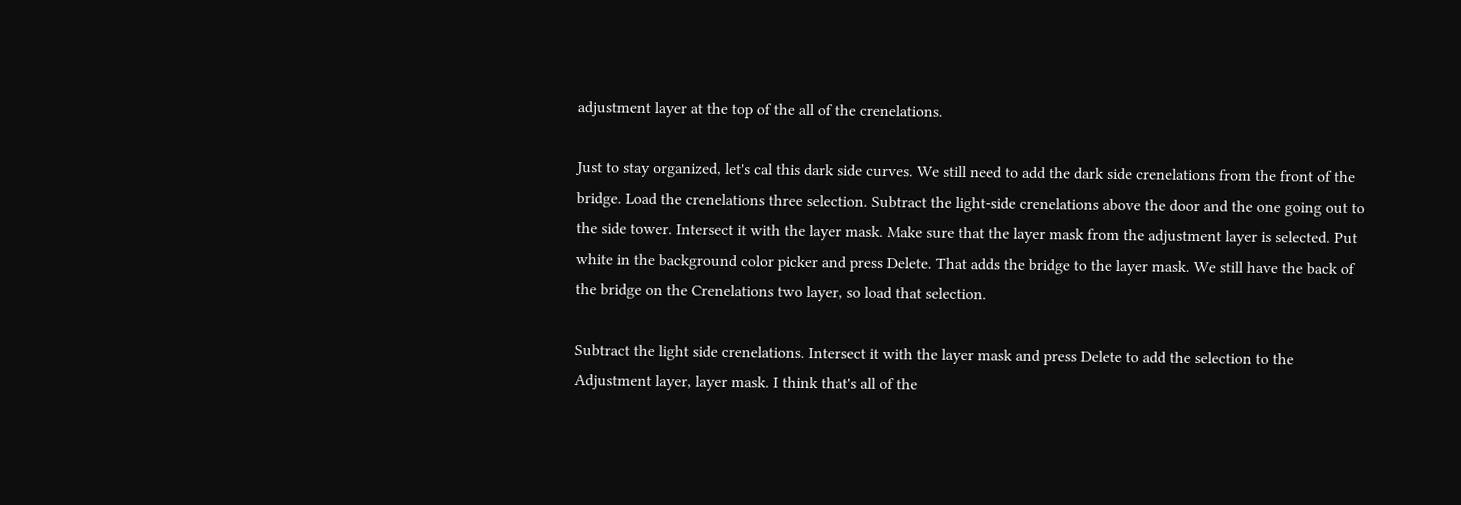adjustment layer at the top of the all of the crenelations.

Just to stay organized, let's cal this dark side curves. We still need to add the dark side crenelations from the front of the bridge. Load the crenelations three selection. Subtract the light-side crenelations above the door and the one going out to the side tower. Intersect it with the layer mask. Make sure that the layer mask from the adjustment layer is selected. Put white in the background color picker and press Delete. That adds the bridge to the layer mask. We still have the back of the bridge on the Crenelations two layer, so load that selection.

Subtract the light side crenelations. Intersect it with the layer mask and press Delete to add the selection to the Adjustment layer, layer mask. I think that's all of the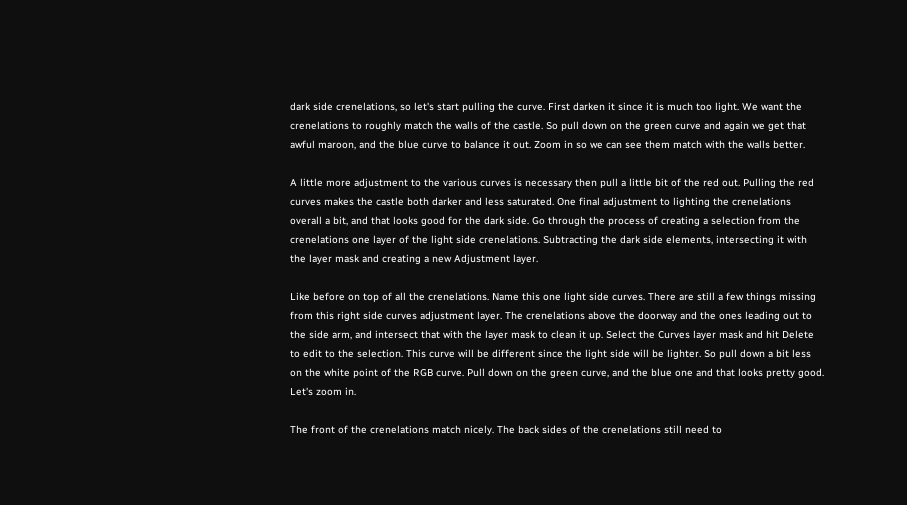dark side crenelations, so let's start pulling the curve. First darken it since it is much too light. We want the crenelations to roughly match the walls of the castle. So pull down on the green curve and again we get that awful maroon, and the blue curve to balance it out. Zoom in so we can see them match with the walls better.

A little more adjustment to the various curves is necessary then pull a little bit of the red out. Pulling the red curves makes the castle both darker and less saturated. One final adjustment to lighting the crenelations overall a bit, and that looks good for the dark side. Go through the process of creating a selection from the crenelations one layer of the light side crenelations. Subtracting the dark side elements, intersecting it with the layer mask and creating a new Adjustment layer.

Like before on top of all the crenelations. Name this one light side curves. There are still a few things missing from this right side curves adjustment layer. The crenelations above the doorway and the ones leading out to the side arm, and intersect that with the layer mask to clean it up. Select the Curves layer mask and hit Delete to edit to the selection. This curve will be different since the light side will be lighter. So pull down a bit less on the white point of the RGB curve. Pull down on the green curve, and the blue one and that looks pretty good. Let's zoom in.

The front of the crenelations match nicely. The back sides of the crenelations still need to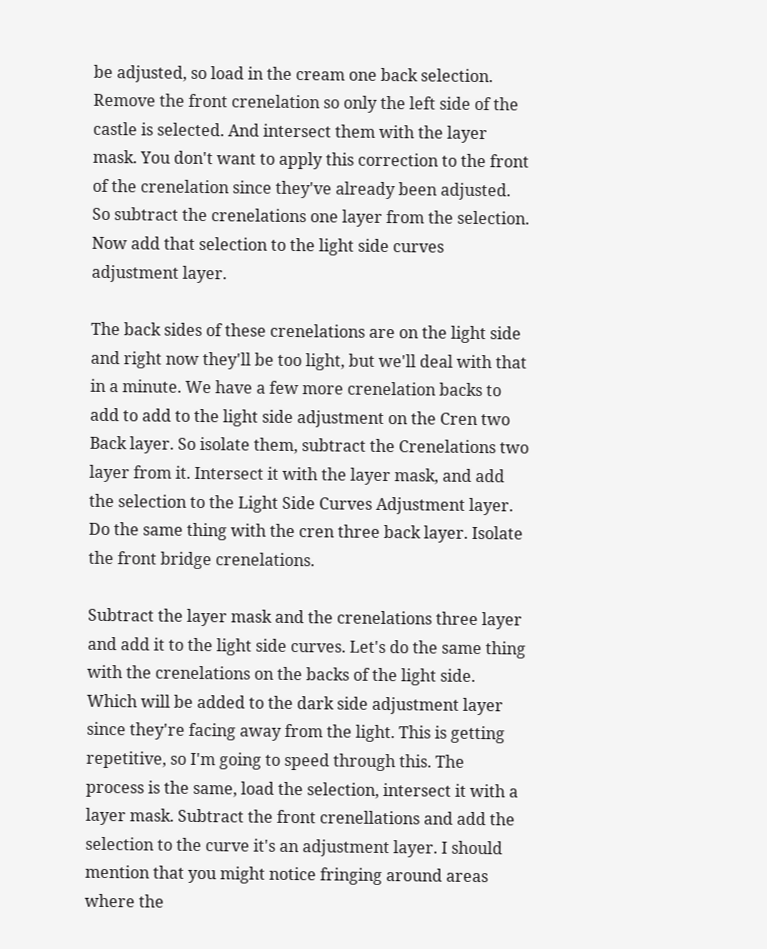be adjusted, so load in the cream one back selection. Remove the front crenelation so only the left side of the castle is selected. And intersect them with the layer mask. You don't want to apply this correction to the front of the crenelation since they've already been adjusted. So subtract the crenelations one layer from the selection. Now add that selection to the light side curves adjustment layer.

The back sides of these crenelations are on the light side and right now they'll be too light, but we'll deal with that in a minute. We have a few more crenelation backs to add to add to the light side adjustment on the Cren two Back layer. So isolate them, subtract the Crenelations two layer from it. Intersect it with the layer mask, and add the selection to the Light Side Curves Adjustment layer. Do the same thing with the cren three back layer. Isolate the front bridge crenelations.

Subtract the layer mask and the crenelations three layer and add it to the light side curves. Let's do the same thing with the crenelations on the backs of the light side. Which will be added to the dark side adjustment layer since they're facing away from the light. This is getting repetitive, so I'm going to speed through this. The process is the same, load the selection, intersect it with a layer mask. Subtract the front crenellations and add the selection to the curve it's an adjustment layer. I should mention that you might notice fringing around areas where the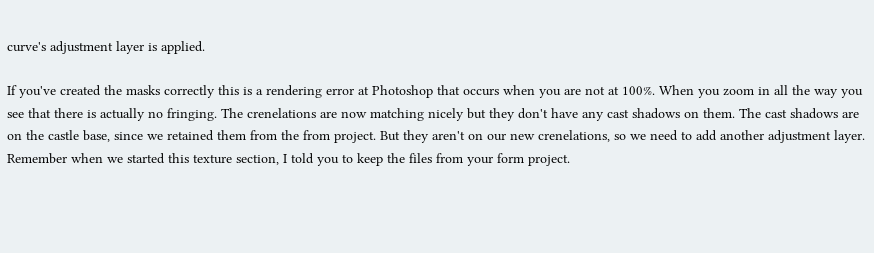curve's adjustment layer is applied.

If you've created the masks correctly this is a rendering error at Photoshop that occurs when you are not at 100%. When you zoom in all the way you see that there is actually no fringing. The crenelations are now matching nicely but they don't have any cast shadows on them. The cast shadows are on the castle base, since we retained them from the from project. But they aren't on our new crenelations, so we need to add another adjustment layer. Remember when we started this texture section, I told you to keep the files from your form project.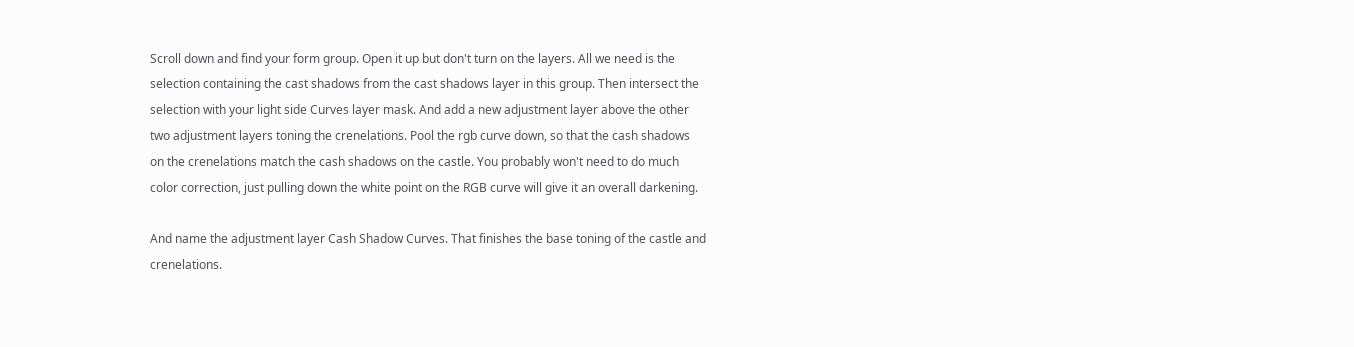Scroll down and find your form group. Open it up but don't turn on the layers. All we need is the selection containing the cast shadows from the cast shadows layer in this group. Then intersect the selection with your light side Curves layer mask. And add a new adjustment layer above the other two adjustment layers toning the crenelations. Pool the rgb curve down, so that the cash shadows on the crenelations match the cash shadows on the castle. You probably won't need to do much color correction, just pulling down the white point on the RGB curve will give it an overall darkening.

And name the adjustment layer Cash Shadow Curves. That finishes the base toning of the castle and crenelations.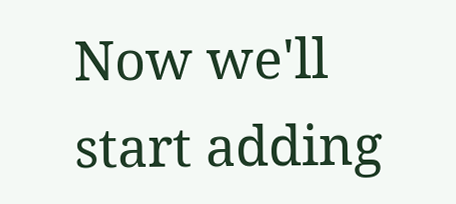Now we'll start adding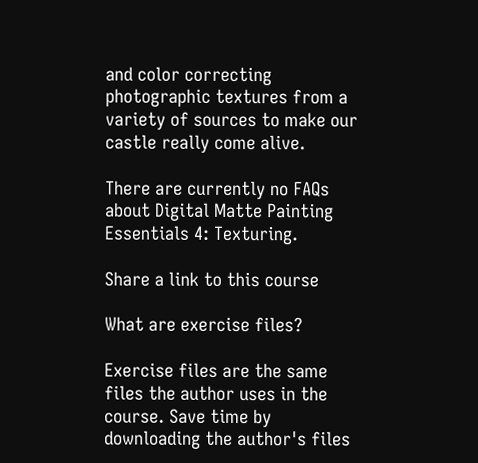and color correcting photographic textures from a variety of sources to make our castle really come alive.

There are currently no FAQs about Digital Matte Painting Essentials 4: Texturing.

Share a link to this course

What are exercise files?

Exercise files are the same files the author uses in the course. Save time by downloading the author's files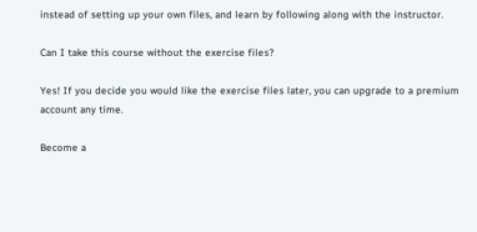instead of setting up your own files, and learn by following along with the instructor.

Can I take this course without the exercise files?

Yes! If you decide you would like the exercise files later, you can upgrade to a premium account any time.

Become a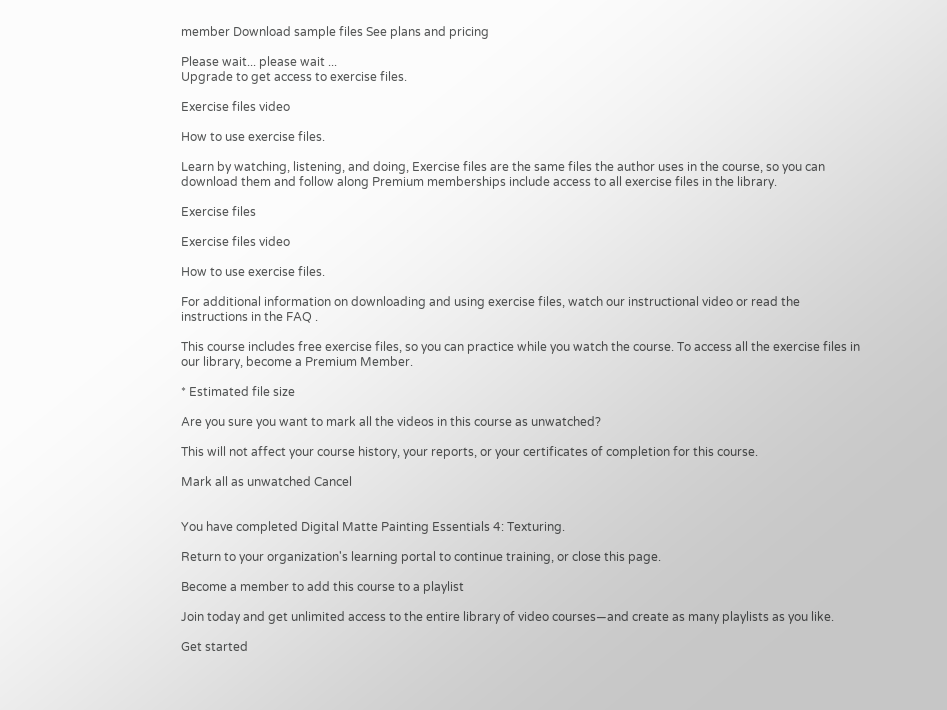member Download sample files See plans and pricing

Please wait... please wait ...
Upgrade to get access to exercise files.

Exercise files video

How to use exercise files.

Learn by watching, listening, and doing, Exercise files are the same files the author uses in the course, so you can download them and follow along Premium memberships include access to all exercise files in the library.

Exercise files

Exercise files video

How to use exercise files.

For additional information on downloading and using exercise files, watch our instructional video or read the instructions in the FAQ .

This course includes free exercise files, so you can practice while you watch the course. To access all the exercise files in our library, become a Premium Member.

* Estimated file size

Are you sure you want to mark all the videos in this course as unwatched?

This will not affect your course history, your reports, or your certificates of completion for this course.

Mark all as unwatched Cancel


You have completed Digital Matte Painting Essentials 4: Texturing.

Return to your organization's learning portal to continue training, or close this page.

Become a member to add this course to a playlist

Join today and get unlimited access to the entire library of video courses—and create as many playlists as you like.

Get started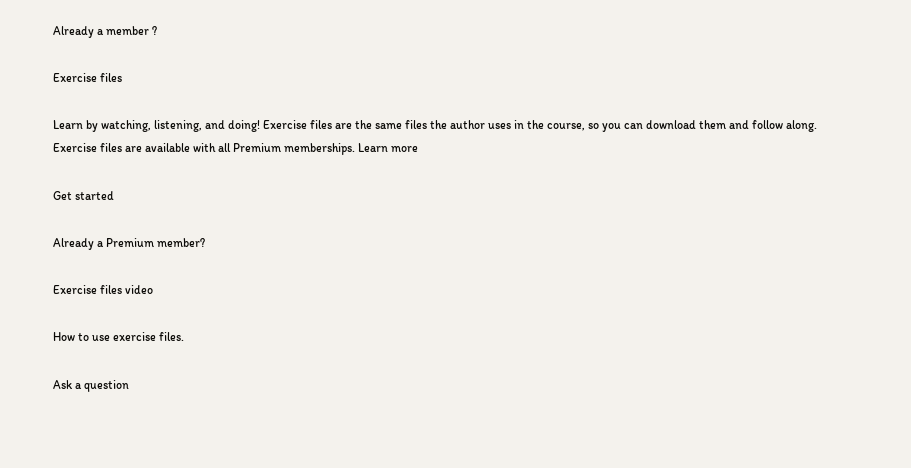Already a member ?

Exercise files

Learn by watching, listening, and doing! Exercise files are the same files the author uses in the course, so you can download them and follow along. Exercise files are available with all Premium memberships. Learn more

Get started

Already a Premium member?

Exercise files video

How to use exercise files.

Ask a question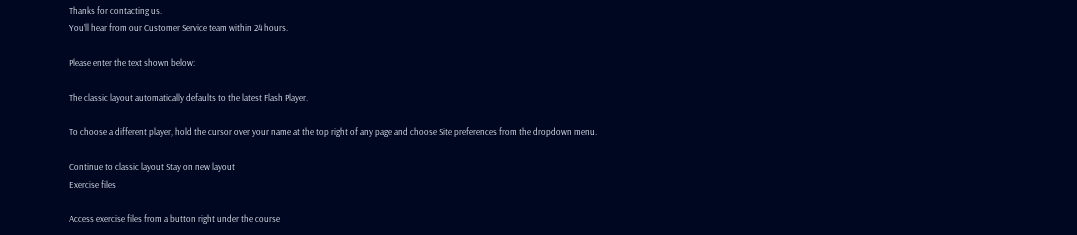Thanks for contacting us.
You’ll hear from our Customer Service team within 24 hours.

Please enter the text shown below:

The classic layout automatically defaults to the latest Flash Player.

To choose a different player, hold the cursor over your name at the top right of any page and choose Site preferences from the dropdown menu.

Continue to classic layout Stay on new layout
Exercise files

Access exercise files from a button right under the course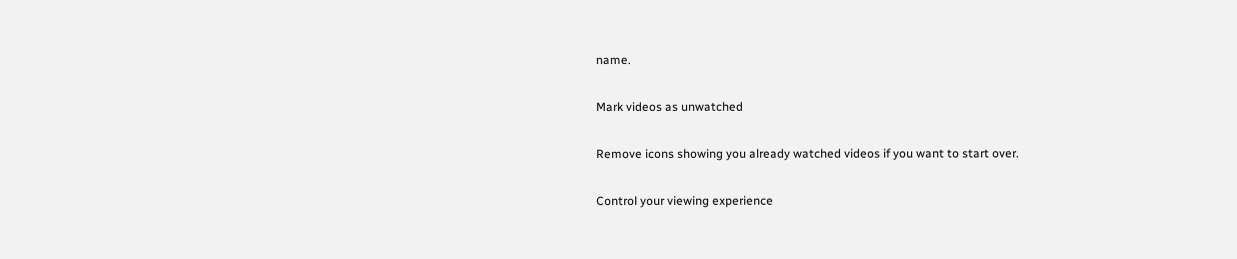name.

Mark videos as unwatched

Remove icons showing you already watched videos if you want to start over.

Control your viewing experience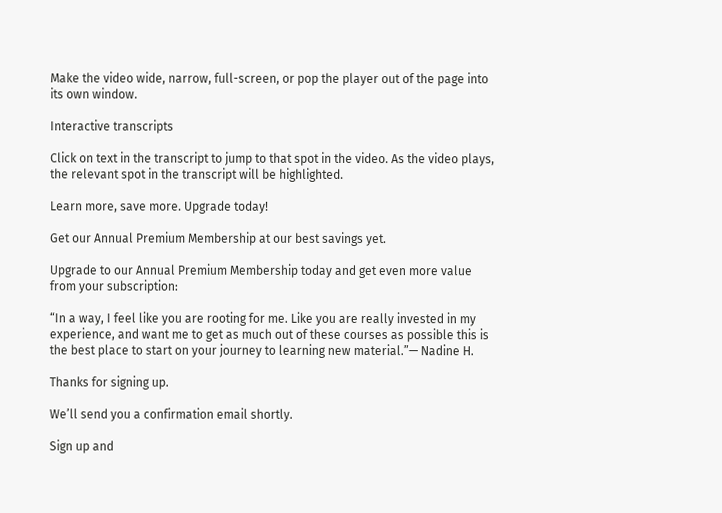Make the video wide, narrow, full-screen, or pop the player out of the page into its own window.

Interactive transcripts

Click on text in the transcript to jump to that spot in the video. As the video plays, the relevant spot in the transcript will be highlighted.

Learn more, save more. Upgrade today!

Get our Annual Premium Membership at our best savings yet.

Upgrade to our Annual Premium Membership today and get even more value from your subscription:

“In a way, I feel like you are rooting for me. Like you are really invested in my experience, and want me to get as much out of these courses as possible this is the best place to start on your journey to learning new material.”— Nadine H.

Thanks for signing up.

We’ll send you a confirmation email shortly.

Sign up and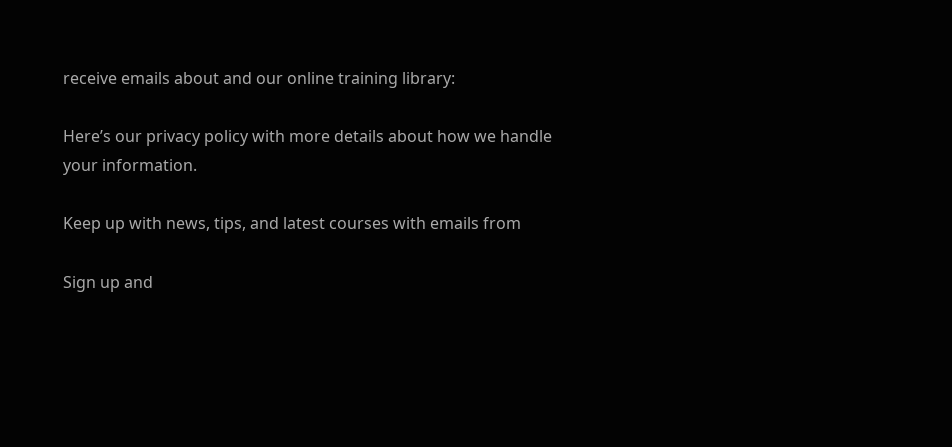receive emails about and our online training library:

Here’s our privacy policy with more details about how we handle your information.

Keep up with news, tips, and latest courses with emails from

Sign up and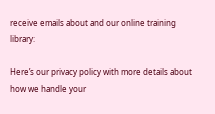receive emails about and our online training library:

Here’s our privacy policy with more details about how we handle your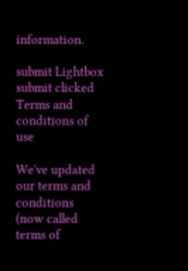information.

submit Lightbox submit clicked
Terms and conditions of use

We've updated our terms and conditions (now called terms of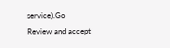service).Go
Review and accept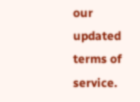our updated terms of service.